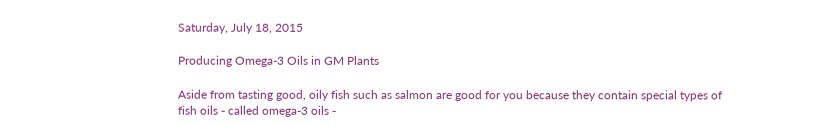Saturday, July 18, 2015

Producing Omega-3 Oils in GM Plants

Aside from tasting good, oily fish such as salmon are good for you because they contain special types of fish oils - called omega-3 oils -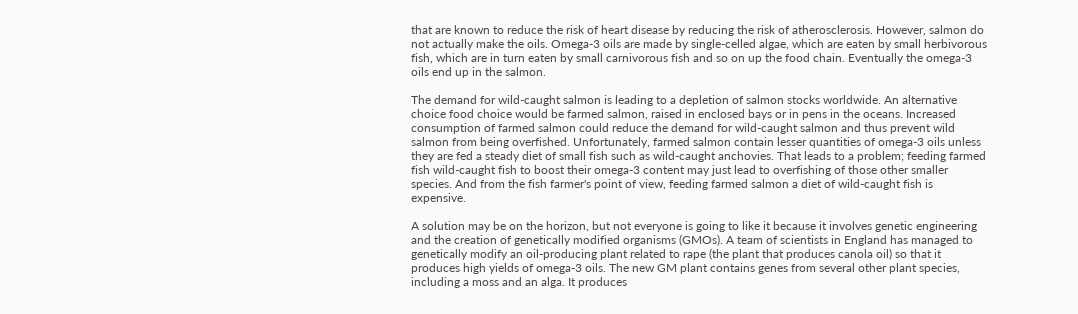that are known to reduce the risk of heart disease by reducing the risk of atherosclerosis. However, salmon do not actually make the oils. Omega-3 oils are made by single-celled algae, which are eaten by small herbivorous fish, which are in turn eaten by small carnivorous fish and so on up the food chain. Eventually the omega-3 oils end up in the salmon.

The demand for wild-caught salmon is leading to a depletion of salmon stocks worldwide. An alternative choice food choice would be farmed salmon, raised in enclosed bays or in pens in the oceans. Increased consumption of farmed salmon could reduce the demand for wild-caught salmon and thus prevent wild salmon from being overfished. Unfortunately, farmed salmon contain lesser quantities of omega-3 oils unless they are fed a steady diet of small fish such as wild-caught anchovies. That leads to a problem; feeding farmed fish wild-caught fish to boost their omega-3 content may just lead to overfishing of those other smaller species. And from the fish farmer's point of view, feeding farmed salmon a diet of wild-caught fish is expensive.

A solution may be on the horizon, but not everyone is going to like it because it involves genetic engineering and the creation of genetically modified organisms (GMOs). A team of scientists in England has managed to genetically modify an oil-producing plant related to rape (the plant that produces canola oil) so that it produces high yields of omega-3 oils. The new GM plant contains genes from several other plant species, including a moss and an alga. It produces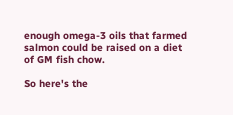enough omega-3 oils that farmed salmon could be raised on a diet of GM fish chow.

So here's the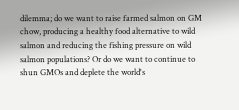dilemma; do we want to raise farmed salmon on GM chow, producing a healthy food alternative to wild salmon and reducing the fishing pressure on wild salmon populations? Or do we want to continue to shun GMOs and deplete the world's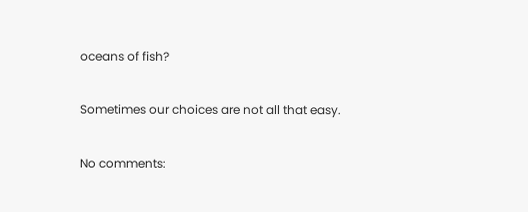oceans of fish?

Sometimes our choices are not all that easy.

No comments: